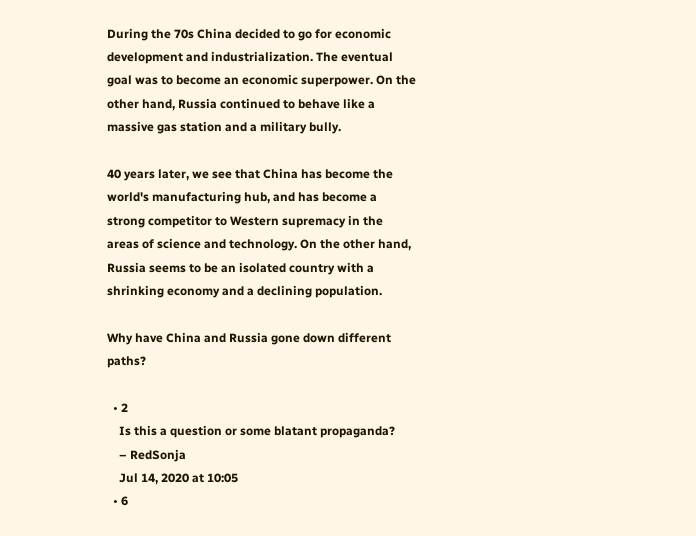During the 70s China decided to go for economic development and industrialization. The eventual goal was to become an economic superpower. On the other hand, Russia continued to behave like a massive gas station and a military bully.

40 years later, we see that China has become the world's manufacturing hub, and has become a strong competitor to Western supremacy in the areas of science and technology. On the other hand, Russia seems to be an isolated country with a shrinking economy and a declining population.

Why have China and Russia gone down different paths?

  • 2
    Is this a question or some blatant propaganda?
    – RedSonja
    Jul 14, 2020 at 10:05
  • 6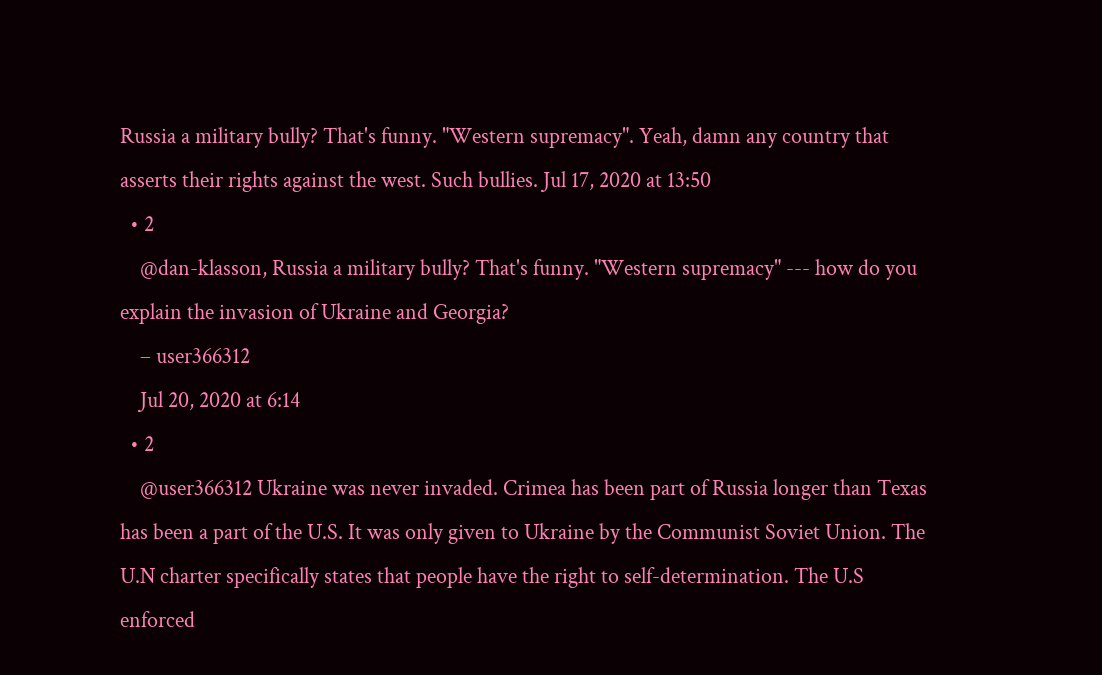Russia a military bully? That's funny. "Western supremacy". Yeah, damn any country that asserts their rights against the west. Such bullies. Jul 17, 2020 at 13:50
  • 2
    @dan-klasson, Russia a military bully? That's funny. "Western supremacy" --- how do you explain the invasion of Ukraine and Georgia?
    – user366312
    Jul 20, 2020 at 6:14
  • 2
    @user366312 Ukraine was never invaded. Crimea has been part of Russia longer than Texas has been a part of the U.S. It was only given to Ukraine by the Communist Soviet Union. The U.N charter specifically states that people have the right to self-determination. The U.S enforced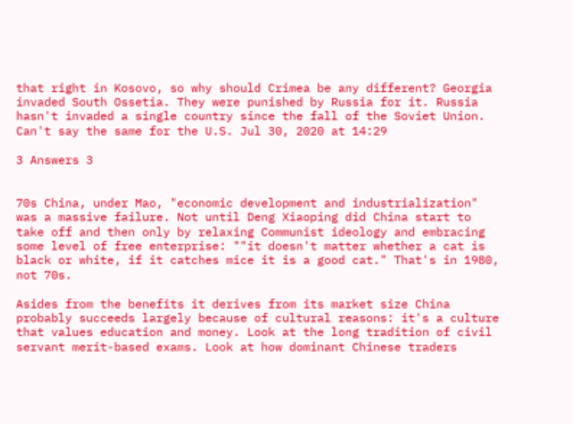that right in Kosovo, so why should Crimea be any different? Georgia invaded South Ossetia. They were punished by Russia for it. Russia hasn't invaded a single country since the fall of the Soviet Union. Can't say the same for the U.S. Jul 30, 2020 at 14:29

3 Answers 3


70s China, under Mao, "economic development and industrialization" was a massive failure. Not until Deng Xiaoping did China start to take off and then only by relaxing Communist ideology and embracing some level of free enterprise: ""it doesn't matter whether a cat is black or white, if it catches mice it is a good cat." That's in 1980, not 70s.

Asides from the benefits it derives from its market size China probably succeeds largely because of cultural reasons: it's a culture that values education and money. Look at the long tradition of civil servant merit-based exams. Look at how dominant Chinese traders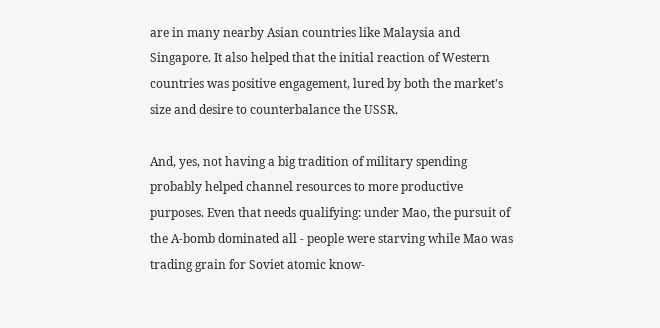are in many nearby Asian countries like Malaysia and Singapore. It also helped that the initial reaction of Western countries was positive engagement, lured by both the market's size and desire to counterbalance the USSR.

And, yes, not having a big tradition of military spending probably helped channel resources to more productive purposes. Even that needs qualifying: under Mao, the pursuit of the A-bomb dominated all - people were starving while Mao was trading grain for Soviet atomic know-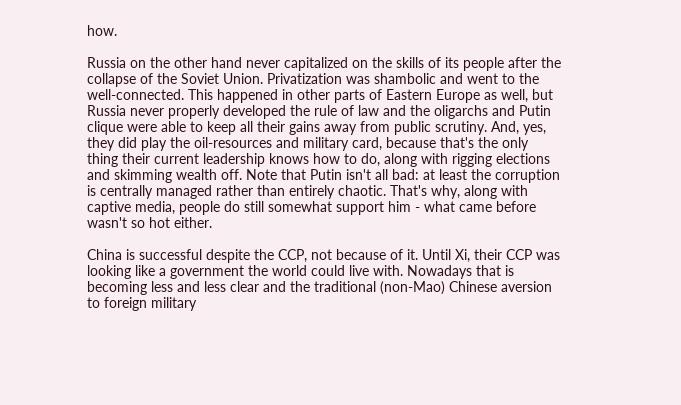how.

Russia on the other hand never capitalized on the skills of its people after the collapse of the Soviet Union. Privatization was shambolic and went to the well-connected. This happened in other parts of Eastern Europe as well, but Russia never properly developed the rule of law and the oligarchs and Putin clique were able to keep all their gains away from public scrutiny. And, yes, they did play the oil-resources and military card, because that's the only thing their current leadership knows how to do, along with rigging elections and skimming wealth off. Note that Putin isn't all bad: at least the corruption is centrally managed rather than entirely chaotic. That's why, along with captive media, people do still somewhat support him - what came before wasn't so hot either.

China is successful despite the CCP, not because of it. Until Xi, their CCP was looking like a government the world could live with. Nowadays that is becoming less and less clear and the traditional (non-Mao) Chinese aversion to foreign military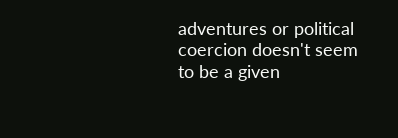adventures or political coercion doesn't seem to be a given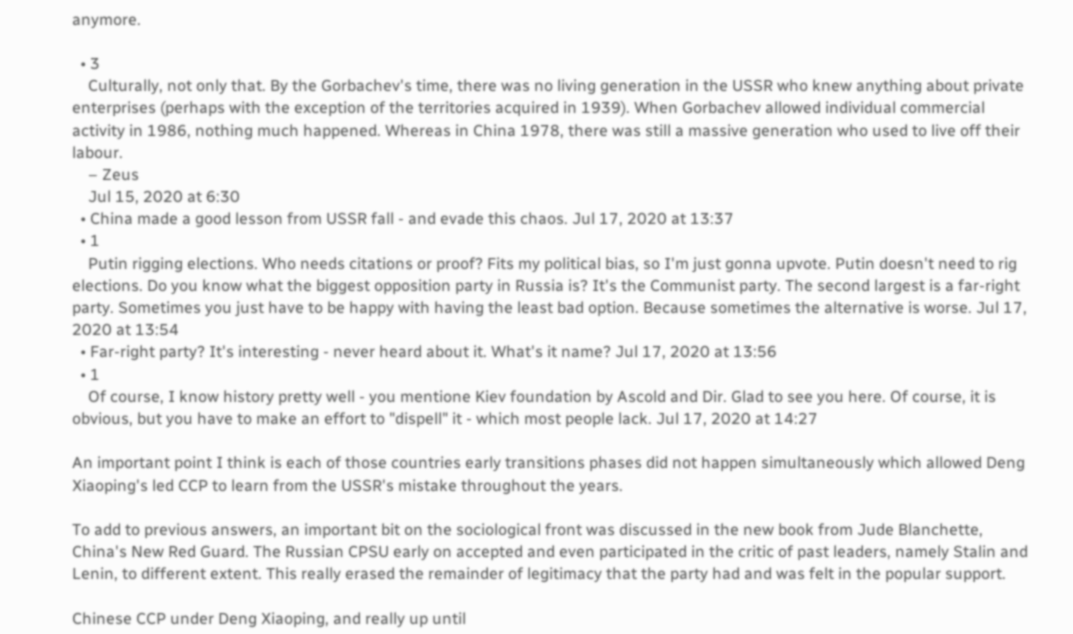anymore.

  • 3
    Culturally, not only that. By the Gorbachev's time, there was no living generation in the USSR who knew anything about private enterprises (perhaps with the exception of the territories acquired in 1939). When Gorbachev allowed individual commercial activity in 1986, nothing much happened. Whereas in China 1978, there was still a massive generation who used to live off their labour.
    – Zeus
    Jul 15, 2020 at 6:30
  • China made a good lesson from USSR fall - and evade this chaos. Jul 17, 2020 at 13:37
  • 1
    Putin rigging elections. Who needs citations or proof? Fits my political bias, so I'm just gonna upvote. Putin doesn't need to rig elections. Do you know what the biggest opposition party in Russia is? It's the Communist party. The second largest is a far-right party. Sometimes you just have to be happy with having the least bad option. Because sometimes the alternative is worse. Jul 17, 2020 at 13:54
  • Far-right party? It's interesting - never heard about it. What's it name? Jul 17, 2020 at 13:56
  • 1
    Of course, I know history pretty well - you mentione Kiev foundation by Ascold and Dir. Glad to see you here. Of course, it is obvious, but you have to make an effort to "dispell" it - which most people lack. Jul 17, 2020 at 14:27

An important point I think is each of those countries early transitions phases did not happen simultaneously which allowed Deng Xiaoping's led CCP to learn from the USSR's mistake throughout the years.

To add to previous answers, an important bit on the sociological front was discussed in the new book from Jude Blanchette, China's New Red Guard. The Russian CPSU early on accepted and even participated in the critic of past leaders, namely Stalin and Lenin, to different extent. This really erased the remainder of legitimacy that the party had and was felt in the popular support.

Chinese CCP under Deng Xiaoping, and really up until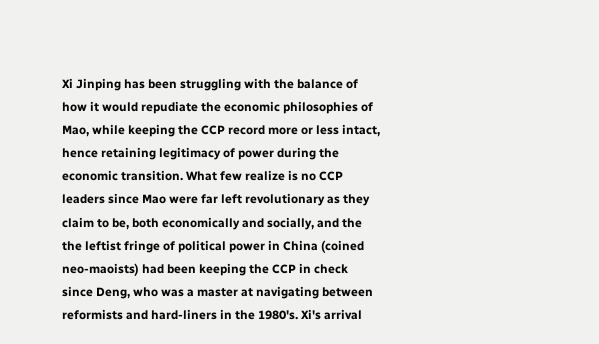Xi Jinping has been struggling with the balance of how it would repudiate the economic philosophies of Mao, while keeping the CCP record more or less intact, hence retaining legitimacy of power during the economic transition. What few realize is no CCP leaders since Mao were far left revolutionary as they claim to be, both economically and socially, and the the leftist fringe of political power in China (coined neo-maoists) had been keeping the CCP in check since Deng, who was a master at navigating between reformists and hard-liners in the 1980's. Xi's arrival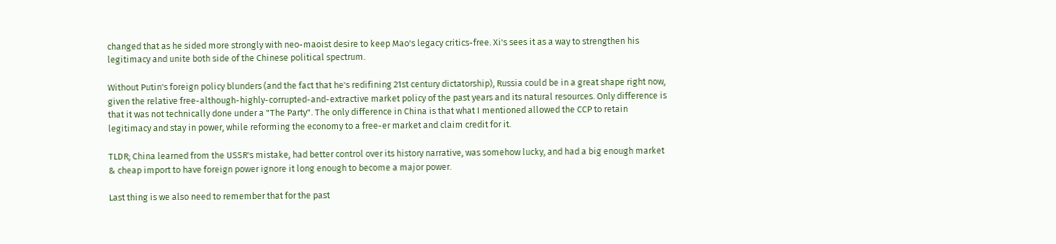changed that as he sided more strongly with neo-maoist desire to keep Mao's legacy critics-free. Xi's sees it as a way to strengthen his legitimacy and unite both side of the Chinese political spectrum.

Without Putin's foreign policy blunders (and the fact that he's redifining 21st century dictatorship), Russia could be in a great shape right now, given the relative free-although-highly-corrupted-and-extractive market policy of the past years and its natural resources. Only difference is that it was not technically done under a "The Party". The only difference in China is that what I mentioned allowed the CCP to retain legitimacy and stay in power, while reforming the economy to a free-er market and claim credit for it.

TLDR; China learned from the USSR's mistake, had better control over its history narrative, was somehow lucky, and had a big enough market & cheap import to have foreign power ignore it long enough to become a major power.

Last thing is we also need to remember that for the past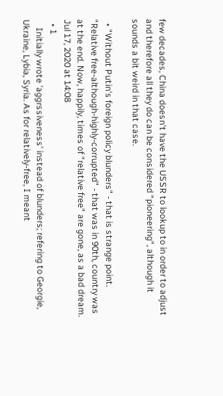few decades, China doesn't have the USSR to lookup to in order to adjust and therefore all they do can be considered "pioneering", although it sounds a bit weird in that case.

  • "Without Putin's foreign policy blunders" - that is strange point. "Relative free-although-highly-corrupted" - that was in 90th, country was at the end. Now, happily, times of "relative free" are gone, as a bad dream. Jul 17, 2020 at 14:08
  • 1
    Initially wrote 'aggrssiveness' instead of blunders; refering to Georgie, Ukraine, Lybia, Syria. As for relatively-free, I meant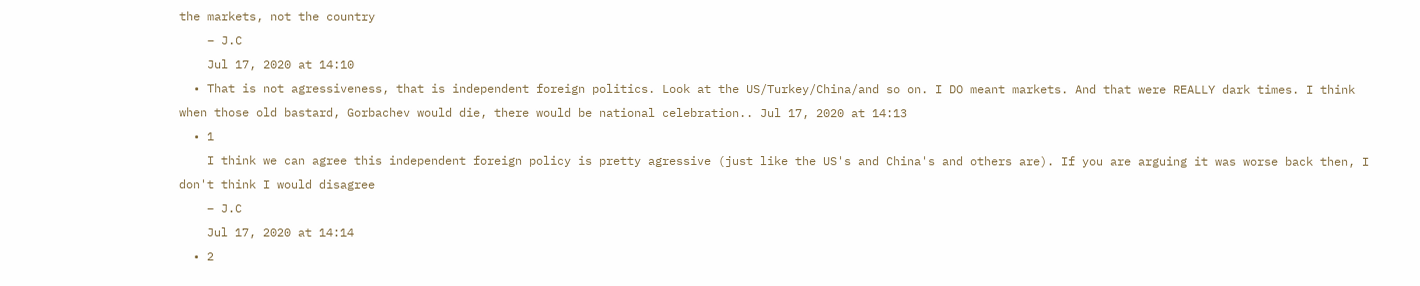the markets, not the country
    – J.C
    Jul 17, 2020 at 14:10
  • That is not agressiveness, that is independent foreign politics. Look at the US/Turkey/China/and so on. I DO meant markets. And that were REALLY dark times. I think when those old bastard, Gorbachev would die, there would be national celebration.. Jul 17, 2020 at 14:13
  • 1
    I think we can agree this independent foreign policy is pretty agressive (just like the US's and China's and others are). If you are arguing it was worse back then, I don't think I would disagree
    – J.C
    Jul 17, 2020 at 14:14
  • 2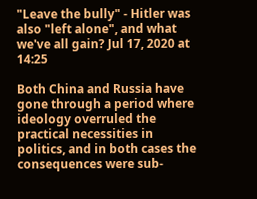"Leave the bully" - Hitler was also "left alone", and what we've all gain? Jul 17, 2020 at 14:25

Both China and Russia have gone through a period where ideology overruled the practical necessities in politics, and in both cases the consequences were sub-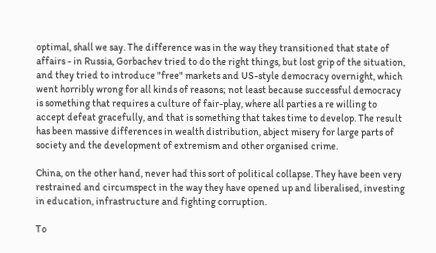optimal, shall we say. The difference was in the way they transitioned that state of affairs - in Russia, Gorbachev tried to do the right things, but lost grip of the situation, and they tried to introduce "free" markets and US-style democracy overnight, which went horribly wrong for all kinds of reasons; not least because successful democracy is something that requires a culture of fair-play, where all parties a re willing to accept defeat gracefully, and that is something that takes time to develop. The result has been massive differences in wealth distribution, abject misery for large parts of society and the development of extremism and other organised crime.

China, on the other hand, never had this sort of political collapse. They have been very restrained and circumspect in the way they have opened up and liberalised, investing in education, infrastructure and fighting corruption.

To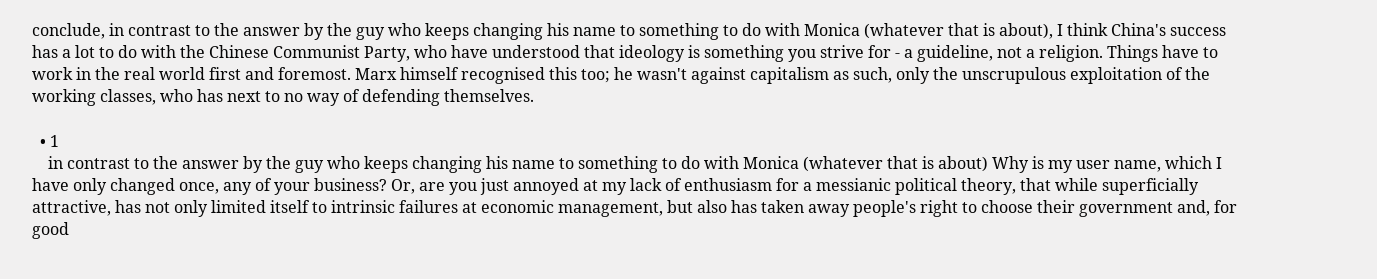conclude, in contrast to the answer by the guy who keeps changing his name to something to do with Monica (whatever that is about), I think China's success has a lot to do with the Chinese Communist Party, who have understood that ideology is something you strive for - a guideline, not a religion. Things have to work in the real world first and foremost. Marx himself recognised this too; he wasn't against capitalism as such, only the unscrupulous exploitation of the working classes, who has next to no way of defending themselves.

  • 1
    in contrast to the answer by the guy who keeps changing his name to something to do with Monica (whatever that is about) Why is my user name, which I have only changed once, any of your business? Or, are you just annoyed at my lack of enthusiasm for a messianic political theory, that while superficially attractive, has not only limited itself to intrinsic failures at economic management, but also has taken away people's right to choose their government and, for good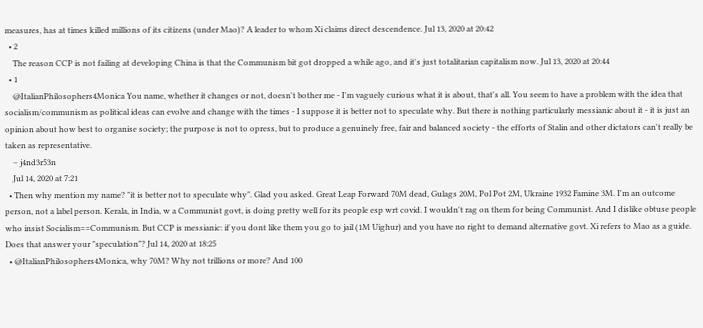measures, has at times killed millions of its citizens (under Mao)? A leader to whom Xi claims direct descendence. Jul 13, 2020 at 20:42
  • 2
    The reason CCP is not failing at developing China is that the Communism bit got dropped a while ago, and it's just totalitarian capitalism now. Jul 13, 2020 at 20:44
  • 1
    @ItalianPhilosophers4Monica You name, whether it changes or not, doesn't bother me - I'm vaguely curious what it is about, that's all. You seem to have a problem with the idea that socialism/communism as political ideas can evolve and change with the times - I suppose it is better not to speculate why. But there is nothing particularly messianic about it - it is just an opinion about how best to organise society; the purpose is not to opress, but to produce a genuinely free, fair and balanced society - the efforts of Stalin and other dictators can't really be taken as representative.
    – j4nd3r53n
    Jul 14, 2020 at 7:21
  • Then why mention my name? "it is better not to speculate why". Glad you asked. Great Leap Forward 70M dead, Gulags 20M, Pol Pot 2M, Ukraine 1932 Famine 3M. I'm an outcome person, not a label person. Kerala, in India, w a Communist govt, is doing pretty well for its people esp wrt covid. I wouldn't rag on them for being Communist. And I dislike obtuse people who insist Socialism==Communism. But CCP is messianic: if you dont like them you go to jail (1M Uighur) and you have no right to demand alternative govt. Xi refers to Mao as a guide. Does that answer your "speculation"? Jul 14, 2020 at 18:25
  • @ItalianPhilosophers4Monica, why 70M? Why not trillions or more? And 100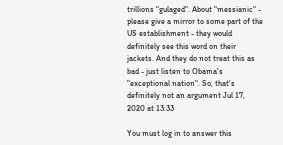trillions "gulaged". About "messianic" - please give a mirror to some part of the US establishment - they would definitely see this word on their jackets. And they do not treat this as bad - just listen to Obama's "exceptional nation". So, that's definitely not an argument Jul 17, 2020 at 13:33

You must log in to answer this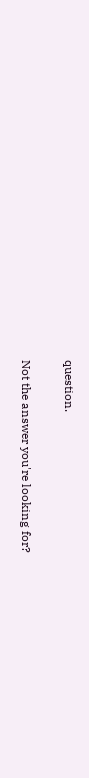question.

Not the answer you're looking for?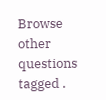Browse other questions tagged .